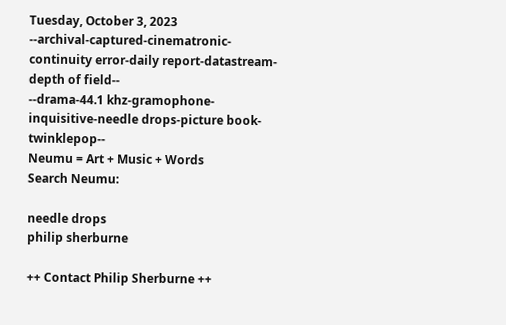Tuesday, October 3, 2023
--archival-captured-cinematronic-continuity error-daily report-datastream-depth of field--
--drama-44.1 khz-gramophone-inquisitive-needle drops-picture book-twinklepop--
Neumu = Art + Music + Words
Search Neumu:

needle drops
philip sherburne

++ Contact Philip Sherburne ++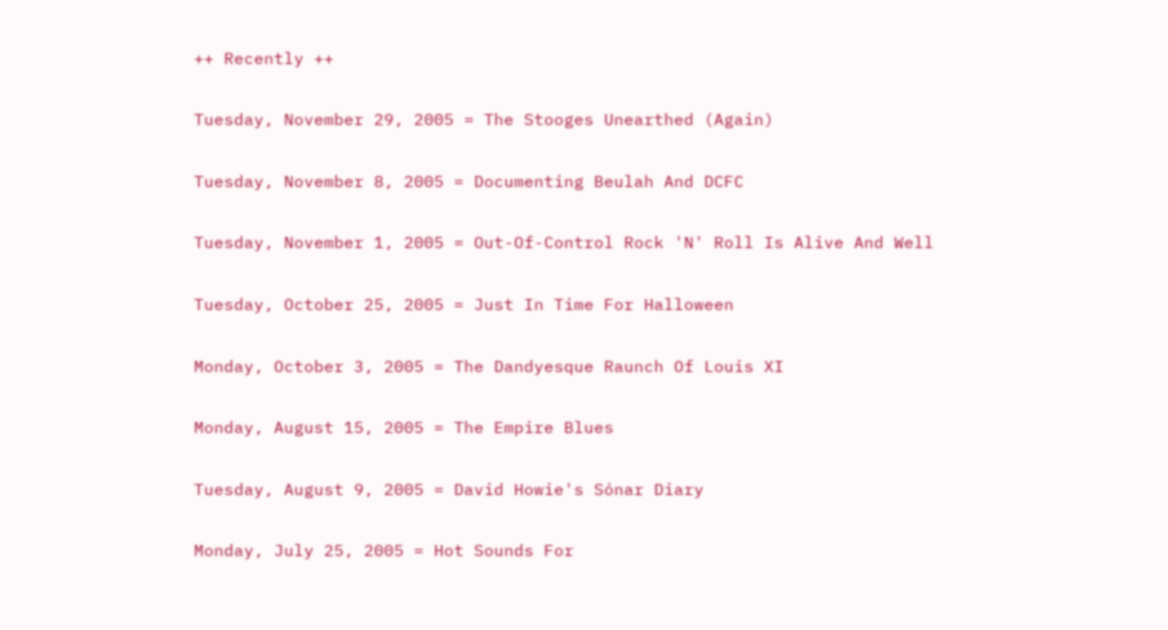++ Recently ++

Tuesday, November 29, 2005 = The Stooges Unearthed (Again)

Tuesday, November 8, 2005 = Documenting Beulah And DCFC

Tuesday, November 1, 2005 = Out-Of-Control Rock 'N' Roll Is Alive And Well

Tuesday, October 25, 2005 = Just In Time For Halloween

Monday, October 3, 2005 = The Dandyesque Raunch Of Louis XI

Monday, August 15, 2005 = The Empire Blues

Tuesday, August 9, 2005 = David Howie's Sónar Diary

Monday, July 25, 2005 = Hot Sounds For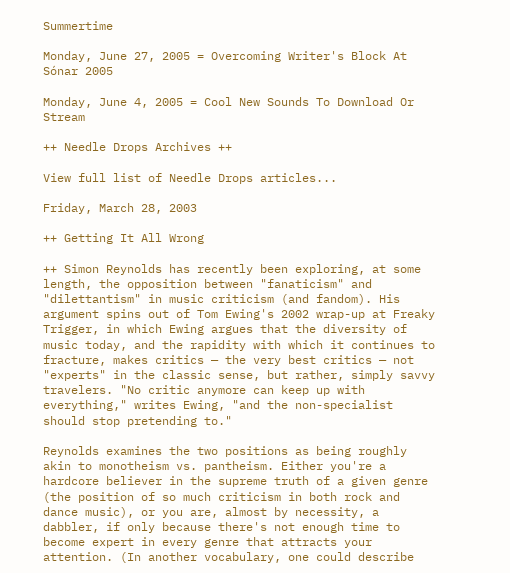Summertime

Monday, June 27, 2005 = Overcoming Writer's Block At Sónar 2005

Monday, June 4, 2005 = Cool New Sounds To Download Or Stream

++ Needle Drops Archives ++

View full list of Needle Drops articles...

Friday, March 28, 2003

++ Getting It All Wrong

++ Simon Reynolds has recently been exploring, at some length, the opposition between "fanaticism" and "dilettantism" in music criticism (and fandom). His argument spins out of Tom Ewing's 2002 wrap-up at Freaky Trigger, in which Ewing argues that the diversity of music today, and the rapidity with which it continues to fracture, makes critics — the very best critics — not "experts" in the classic sense, but rather, simply savvy travelers. "No critic anymore can keep up with everything," writes Ewing, "and the non-specialist should stop pretending to."

Reynolds examines the two positions as being roughly akin to monotheism vs. pantheism. Either you're a hardcore believer in the supreme truth of a given genre (the position of so much criticism in both rock and dance music), or you are, almost by necessity, a dabbler, if only because there's not enough time to become expert in every genre that attracts your attention. (In another vocabulary, one could describe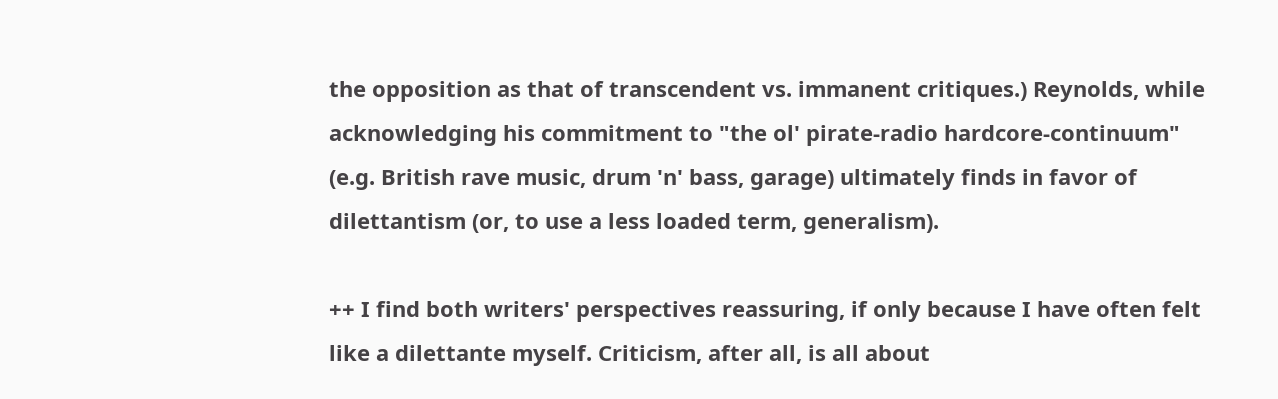the opposition as that of transcendent vs. immanent critiques.) Reynolds, while acknowledging his commitment to "the ol' pirate-radio hardcore-continuum" (e.g. British rave music, drum 'n' bass, garage) ultimately finds in favor of dilettantism (or, to use a less loaded term, generalism).

++ I find both writers' perspectives reassuring, if only because I have often felt like a dilettante myself. Criticism, after all, is all about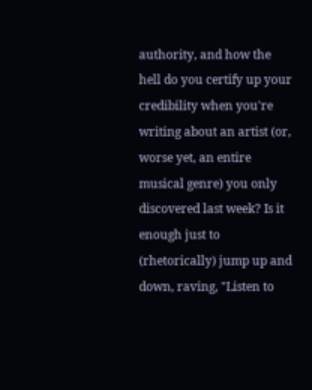authority, and how the hell do you certify up your credibility when you're writing about an artist (or, worse yet, an entire musical genre) you only discovered last week? Is it enough just to (rhetorically) jump up and down, raving, "Listen to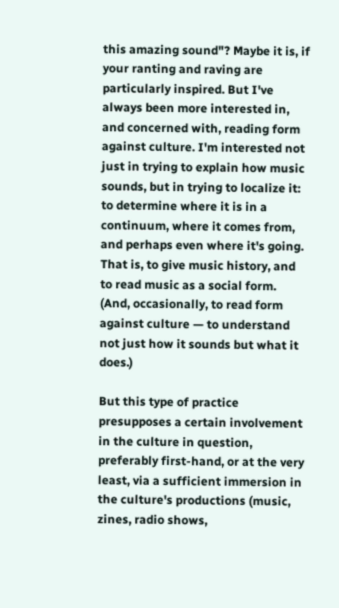this amazing sound"? Maybe it is, if your ranting and raving are particularly inspired. But I've always been more interested in, and concerned with, reading form against culture. I'm interested not just in trying to explain how music sounds, but in trying to localize it: to determine where it is in a continuum, where it comes from, and perhaps even where it's going. That is, to give music history, and to read music as a social form. (And, occasionally, to read form against culture — to understand not just how it sounds but what it does.)

But this type of practice presupposes a certain involvement in the culture in question, preferably first-hand, or at the very least, via a sufficient immersion in the culture's productions (music, zines, radio shows,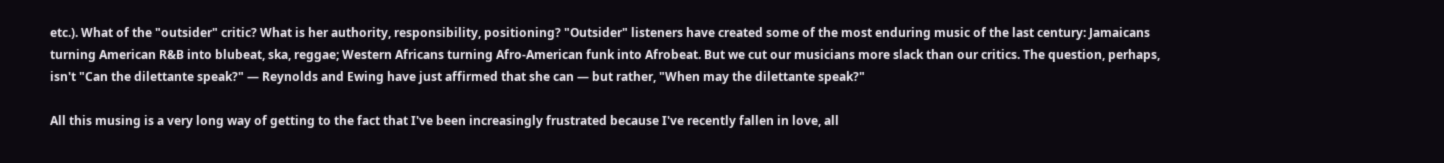etc.). What of the "outsider" critic? What is her authority, responsibility, positioning? "Outsider" listeners have created some of the most enduring music of the last century: Jamaicans turning American R&B into blubeat, ska, reggae; Western Africans turning Afro-American funk into Afrobeat. But we cut our musicians more slack than our critics. The question, perhaps, isn't "Can the dilettante speak?" — Reynolds and Ewing have just affirmed that she can — but rather, "When may the dilettante speak?"

All this musing is a very long way of getting to the fact that I've been increasingly frustrated because I've recently fallen in love, all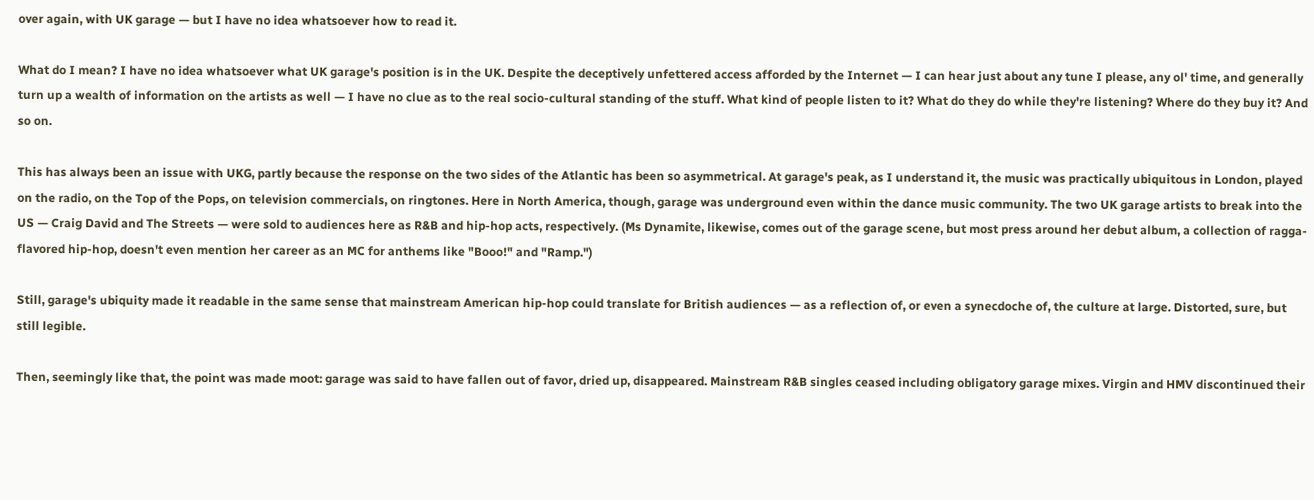over again, with UK garage — but I have no idea whatsoever how to read it.

What do I mean? I have no idea whatsoever what UK garage's position is in the UK. Despite the deceptively unfettered access afforded by the Internet — I can hear just about any tune I please, any ol' time, and generally turn up a wealth of information on the artists as well — I have no clue as to the real socio-cultural standing of the stuff. What kind of people listen to it? What do they do while they're listening? Where do they buy it? And so on.

This has always been an issue with UKG, partly because the response on the two sides of the Atlantic has been so asymmetrical. At garage's peak, as I understand it, the music was practically ubiquitous in London, played on the radio, on the Top of the Pops, on television commercials, on ringtones. Here in North America, though, garage was underground even within the dance music community. The two UK garage artists to break into the US — Craig David and The Streets — were sold to audiences here as R&B and hip-hop acts, respectively. (Ms Dynamite, likewise, comes out of the garage scene, but most press around her debut album, a collection of ragga-flavored hip-hop, doesn't even mention her career as an MC for anthems like "Booo!" and "Ramp.")

Still, garage's ubiquity made it readable in the same sense that mainstream American hip-hop could translate for British audiences — as a reflection of, or even a synecdoche of, the culture at large. Distorted, sure, but still legible.

Then, seemingly like that, the point was made moot: garage was said to have fallen out of favor, dried up, disappeared. Mainstream R&B singles ceased including obligatory garage mixes. Virgin and HMV discontinued their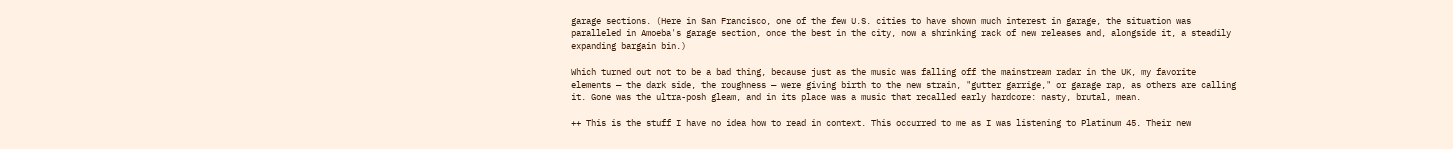garage sections. (Here in San Francisco, one of the few U.S. cities to have shown much interest in garage, the situation was paralleled in Amoeba's garage section, once the best in the city, now a shrinking rack of new releases and, alongside it, a steadily expanding bargain bin.)

Which turned out not to be a bad thing, because just as the music was falling off the mainstream radar in the UK, my favorite elements — the dark side, the roughness — were giving birth to the new strain, "gutter garrige," or garage rap, as others are calling it. Gone was the ultra-posh gleam, and in its place was a music that recalled early hardcore: nasty, brutal, mean.

++ This is the stuff I have no idea how to read in context. This occurred to me as I was listening to Platinum 45. Their new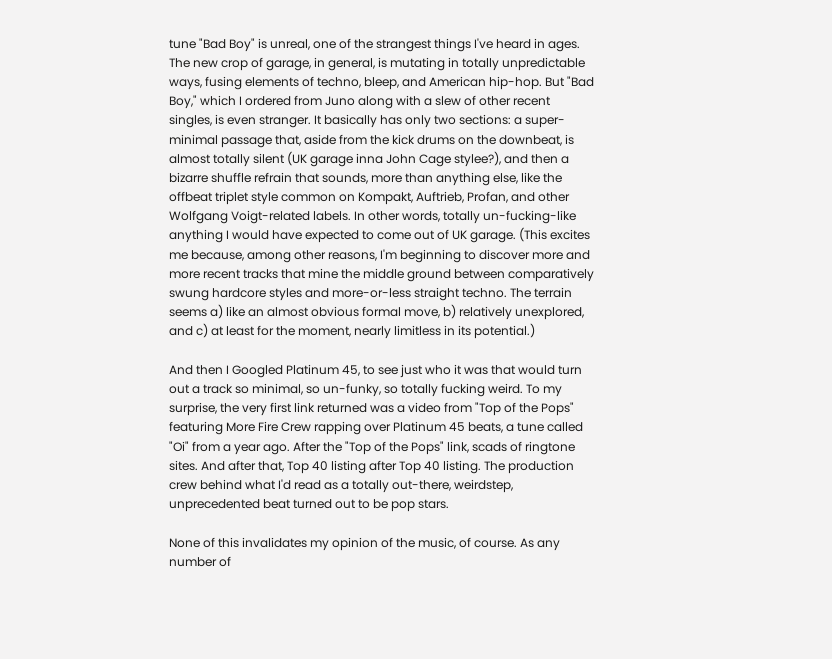tune "Bad Boy" is unreal, one of the strangest things I've heard in ages. The new crop of garage, in general, is mutating in totally unpredictable ways, fusing elements of techno, bleep, and American hip-hop. But "Bad Boy," which I ordered from Juno along with a slew of other recent singles, is even stranger. It basically has only two sections: a super-minimal passage that, aside from the kick drums on the downbeat, is almost totally silent (UK garage inna John Cage stylee?), and then a bizarre shuffle refrain that sounds, more than anything else, like the offbeat triplet style common on Kompakt, Auftrieb, Profan, and other Wolfgang Voigt-related labels. In other words, totally un-fucking-like anything I would have expected to come out of UK garage. (This excites me because, among other reasons, I'm beginning to discover more and more recent tracks that mine the middle ground between comparatively swung hardcore styles and more-or-less straight techno. The terrain seems a) like an almost obvious formal move, b) relatively unexplored, and c) at least for the moment, nearly limitless in its potential.)

And then I Googled Platinum 45, to see just who it was that would turn out a track so minimal, so un-funky, so totally fucking weird. To my surprise, the very first link returned was a video from "Top of the Pops" featuring More Fire Crew rapping over Platinum 45 beats, a tune called "Oi" from a year ago. After the "Top of the Pops" link, scads of ringtone sites. And after that, Top 40 listing after Top 40 listing. The production crew behind what I'd read as a totally out-there, weirdstep, unprecedented beat turned out to be pop stars.

None of this invalidates my opinion of the music, of course. As any number of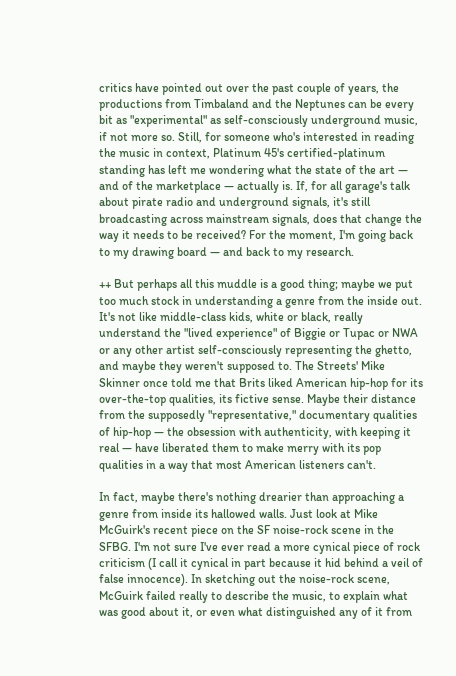critics have pointed out over the past couple of years, the productions from Timbaland and the Neptunes can be every bit as "experimental" as self-consciously underground music, if not more so. Still, for someone who's interested in reading the music in context, Platinum 45's certified-platinum standing has left me wondering what the state of the art — and of the marketplace — actually is. If, for all garage's talk about pirate radio and underground signals, it's still broadcasting across mainstream signals, does that change the way it needs to be received? For the moment, I'm going back to my drawing board — and back to my research.

++ But perhaps all this muddle is a good thing; maybe we put too much stock in understanding a genre from the inside out. It's not like middle-class kids, white or black, really understand the "lived experience" of Biggie or Tupac or NWA or any other artist self-consciously representing the ghetto, and maybe they weren't supposed to. The Streets' Mike Skinner once told me that Brits liked American hip-hop for its over-the-top qualities, its fictive sense. Maybe their distance from the supposedly "representative," documentary qualities of hip-hop — the obsession with authenticity, with keeping it real — have liberated them to make merry with its pop qualities in a way that most American listeners can't.

In fact, maybe there's nothing drearier than approaching a genre from inside its hallowed walls. Just look at Mike McGuirk's recent piece on the SF noise-rock scene in the SFBG. I'm not sure I've ever read a more cynical piece of rock criticism (I call it cynical in part because it hid behind a veil of false innocence). In sketching out the noise-rock scene, McGuirk failed really to describe the music, to explain what was good about it, or even what distinguished any of it from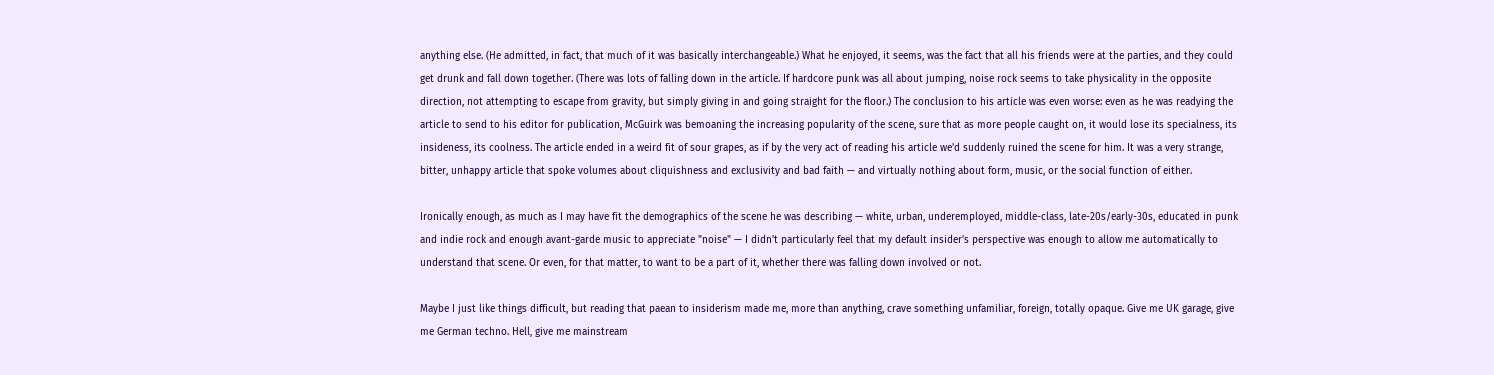anything else. (He admitted, in fact, that much of it was basically interchangeable.) What he enjoyed, it seems, was the fact that all his friends were at the parties, and they could get drunk and fall down together. (There was lots of falling down in the article. If hardcore punk was all about jumping, noise rock seems to take physicality in the opposite direction, not attempting to escape from gravity, but simply giving in and going straight for the floor.) The conclusion to his article was even worse: even as he was readying the article to send to his editor for publication, McGuirk was bemoaning the increasing popularity of the scene, sure that as more people caught on, it would lose its specialness, its insideness, its coolness. The article ended in a weird fit of sour grapes, as if by the very act of reading his article we'd suddenly ruined the scene for him. It was a very strange, bitter, unhappy article that spoke volumes about cliquishness and exclusivity and bad faith — and virtually nothing about form, music, or the social function of either.

Ironically enough, as much as I may have fit the demographics of the scene he was describing — white, urban, underemployed, middle-class, late-20s/early-30s, educated in punk and indie rock and enough avant-garde music to appreciate "noise" — I didn't particularly feel that my default insider's perspective was enough to allow me automatically to understand that scene. Or even, for that matter, to want to be a part of it, whether there was falling down involved or not.

Maybe I just like things difficult, but reading that paean to insiderism made me, more than anything, crave something unfamiliar, foreign, totally opaque. Give me UK garage, give me German techno. Hell, give me mainstream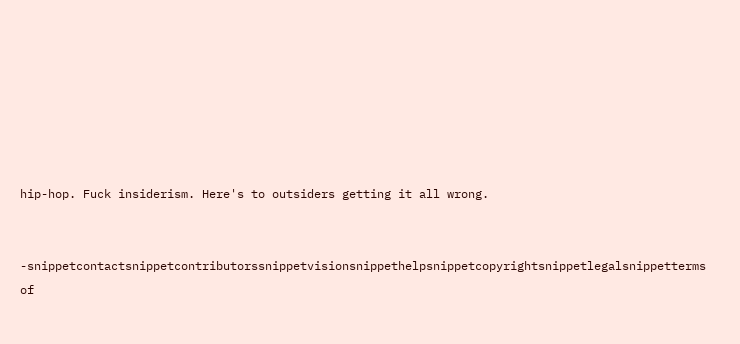hip-hop. Fuck insiderism. Here's to outsiders getting it all wrong.


-snippetcontactsnippetcontributorssnippetvisionsnippethelpsnippetcopyrightsnippetlegalsnippetterms of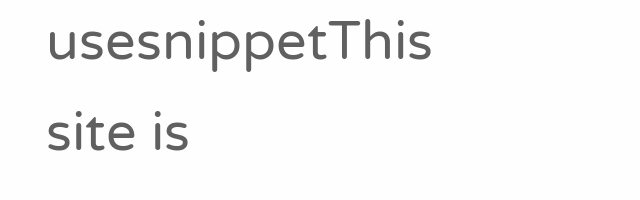usesnippetThis site is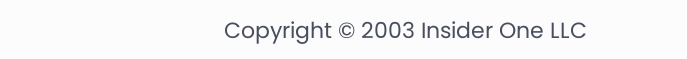Copyright © 2003 Insider One LLC